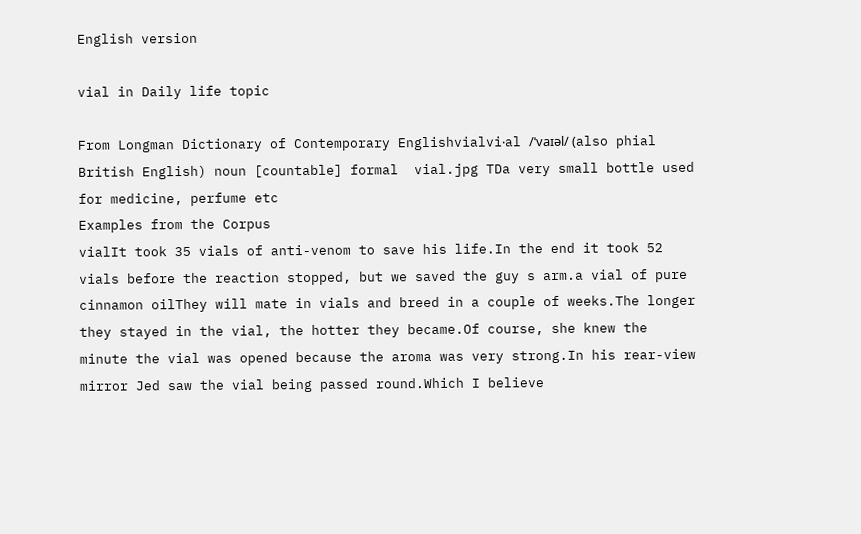English version

vial in Daily life topic

From Longman Dictionary of Contemporary Englishvialvi‧al /ˈvaɪəl/ (also phial British English) noun [countable] formal  vial.jpg TDa very small bottle used for medicine, perfume etc
Examples from the Corpus
vialIt took 35 vials of anti-venom to save his life.In the end it took 52 vials before the reaction stopped, but we saved the guy s arm.a vial of pure cinnamon oilThey will mate in vials and breed in a couple of weeks.The longer they stayed in the vial, the hotter they became.Of course, she knew the minute the vial was opened because the aroma was very strong.In his rear-view mirror Jed saw the vial being passed round.Which I believe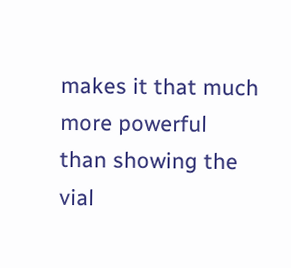makes it that much more powerful than showing the vial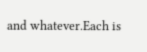and whatever.Each is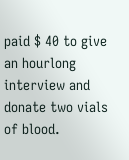paid $ 40 to give an hourlong interview and donate two vials of blood.